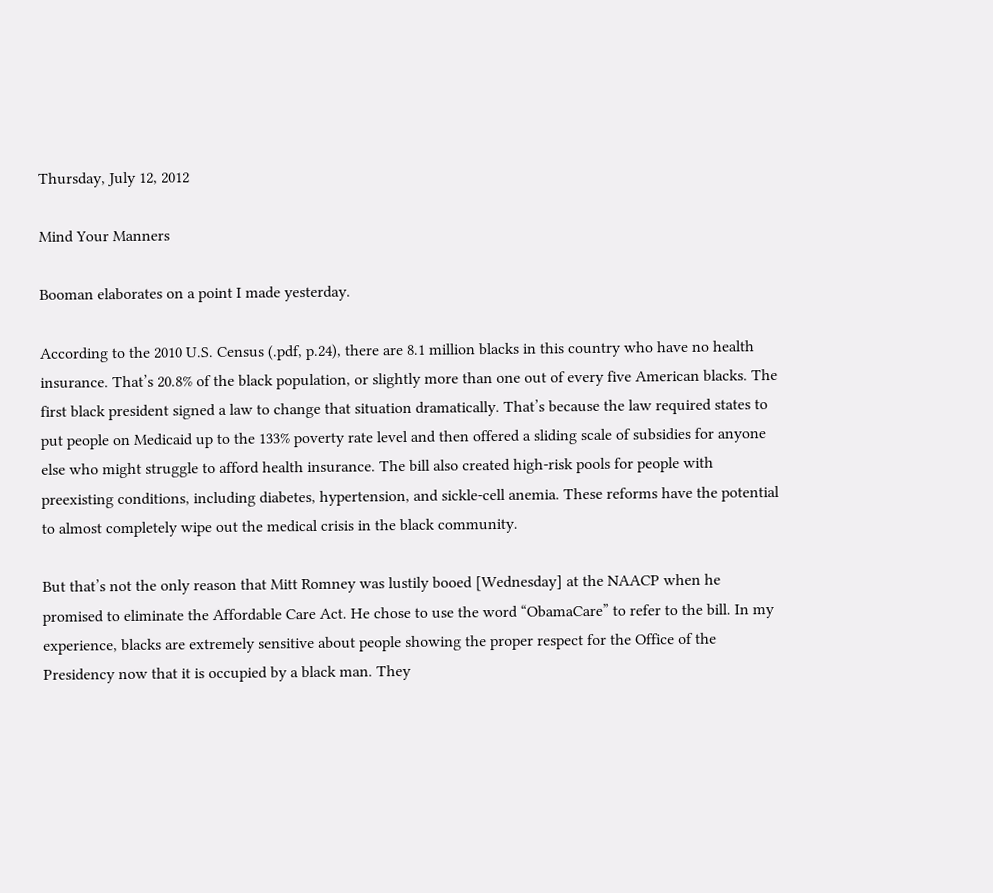Thursday, July 12, 2012

Mind Your Manners

Booman elaborates on a point I made yesterday.

According to the 2010 U.S. Census (.pdf, p.24), there are 8.1 million blacks in this country who have no health insurance. That’s 20.8% of the black population, or slightly more than one out of every five American blacks. The first black president signed a law to change that situation dramatically. That’s because the law required states to put people on Medicaid up to the 133% poverty rate level and then offered a sliding scale of subsidies for anyone else who might struggle to afford health insurance. The bill also created high-risk pools for people with preexisting conditions, including diabetes, hypertension, and sickle-cell anemia. These reforms have the potential to almost completely wipe out the medical crisis in the black community.

But that’s not the only reason that Mitt Romney was lustily booed [Wednesday] at the NAACP when he promised to eliminate the Affordable Care Act. He chose to use the word “ObamaCare” to refer to the bill. In my experience, blacks are extremely sensitive about people showing the proper respect for the Office of the Presidency now that it is occupied by a black man. They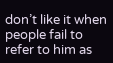don’t like it when people fail to refer to him as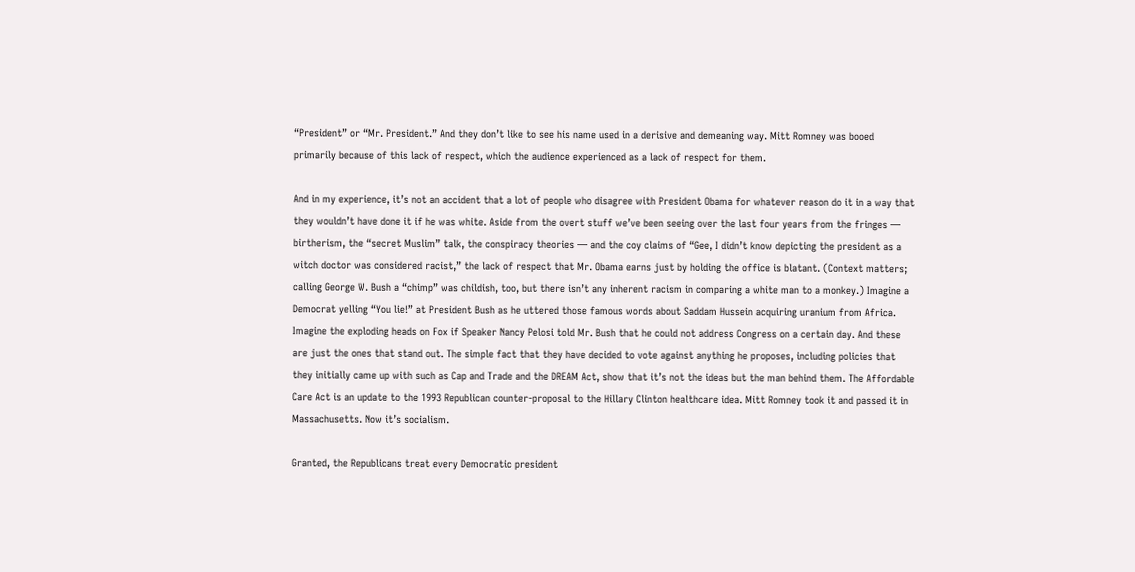“President” or “Mr. President.” And they don’t like to see his name used in a derisive and demeaning way. Mitt Romney was booed primarily because of this lack of respect, which the audience experienced as a lack of respect for them.

And in my experience, it’s not an accident that a lot of people who disagree with President Obama for whatever reason do it in a way that they wouldn’t have done it if he was white. Aside from the overt stuff we’ve been seeing over the last four years from the fringes — birtherism, the “secret Muslim” talk, the conspiracy theories — and the coy claims of “Gee, I didn’t know depicting the president as a witch doctor was considered racist,” the lack of respect that Mr. Obama earns just by holding the office is blatant. (Context matters; calling George W. Bush a “chimp” was childish, too, but there isn’t any inherent racism in comparing a white man to a monkey.) Imagine a Democrat yelling “You lie!” at President Bush as he uttered those famous words about Saddam Hussein acquiring uranium from Africa. Imagine the exploding heads on Fox if Speaker Nancy Pelosi told Mr. Bush that he could not address Congress on a certain day. And these are just the ones that stand out. The simple fact that they have decided to vote against anything he proposes, including policies that they initially came up with such as Cap and Trade and the DREAM Act, show that it’s not the ideas but the man behind them. The Affordable Care Act is an update to the 1993 Republican counter-proposal to the Hillary Clinton healthcare idea. Mitt Romney took it and passed it in Massachusetts. Now it’s socialism.

Granted, the Republicans treat every Democratic president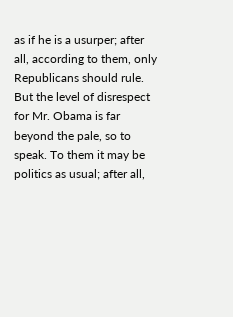as if he is a usurper; after all, according to them, only Republicans should rule. But the level of disrespect for Mr. Obama is far beyond the pale, so to speak. To them it may be politics as usual; after all,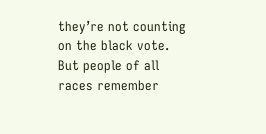they’re not counting on the black vote. But people of all races remember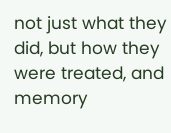not just what they did, but how they were treated, and memory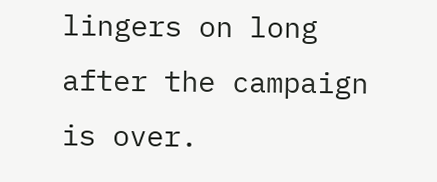lingers on long after the campaign is over.